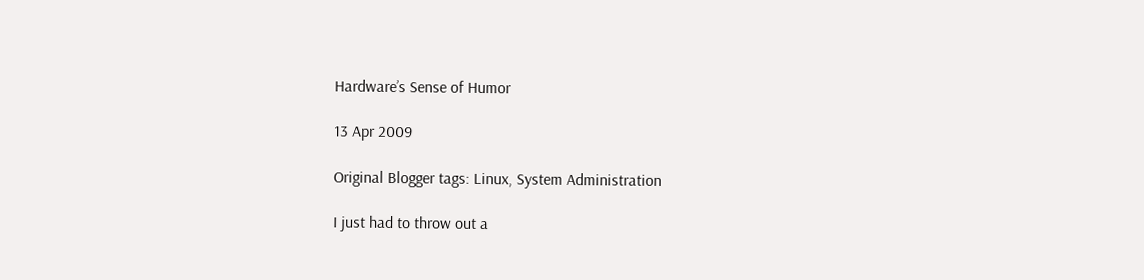Hardware’s Sense of Humor

13 Apr 2009

Original Blogger tags: Linux, System Administration

I just had to throw out a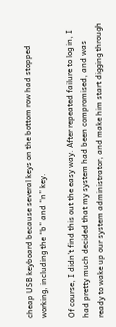cheap USB keyboard because several keys on the bottom row had stopped working, including the “b” and “n” key.

Of course, I didn’t find this out the easy way. After repeated failure to log in, I had pretty much decided that my system had been compromised, and was ready to wake up our system administrator, and make him start digging through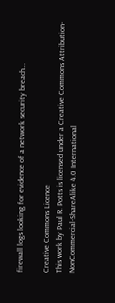firewall logs looking for evidence of a network security breach…

Creative Commons Licence
This work by Paul R. Potts is licensed under a Creative Commons Attribution-NonCommercial-ShareAlike 4.0 International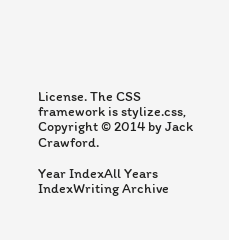License. The CSS framework is stylize.css, Copyright © 2014 by Jack Crawford.

Year IndexAll Years IndexWriting Archive